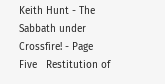Keith Hunt - The Sabbath under Crossfire! - Page Five   Restitution of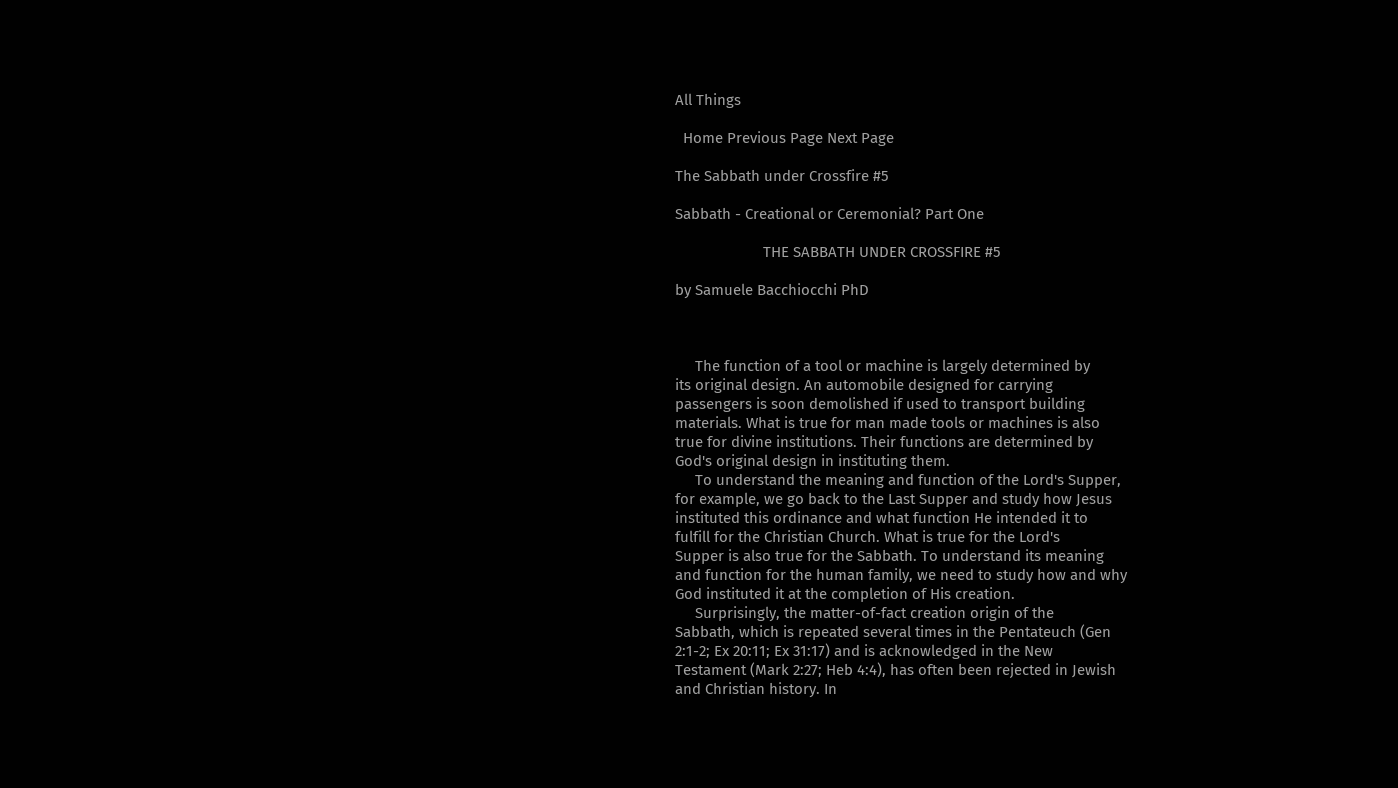All Things

  Home Previous Page Next Page

The Sabbath under Crossfire #5

Sabbath - Creational or Ceremonial? Part One

                      THE SABBATH UNDER CROSSFIRE #5

by Samuele Bacchiocchi PhD



     The function of a tool or machine is largely determined by
its original design. An automobile designed for carrying
passengers is soon demolished if used to transport building
materials. What is true for man made tools or machines is also
true for divine institutions. Their functions are determined by
God's original design in instituting them.
     To understand the meaning and function of the Lord's Supper,
for example, we go back to the Last Supper and study how Jesus
instituted this ordinance and what function He intended it to
fulfill for the Christian Church. What is true for the Lord's
Supper is also true for the Sabbath. To understand its meaning
and function for the human family, we need to study how and why
God instituted it at the completion of His creation.
     Surprisingly, the matter-of-fact creation origin of the
Sabbath, which is repeated several times in the Pentateuch (Gen
2:1-2; Ex 20:11; Ex 31:17) and is acknowledged in the New
Testament (Mark 2:27; Heb 4:4), has often been rejected in Jewish
and Christian history. In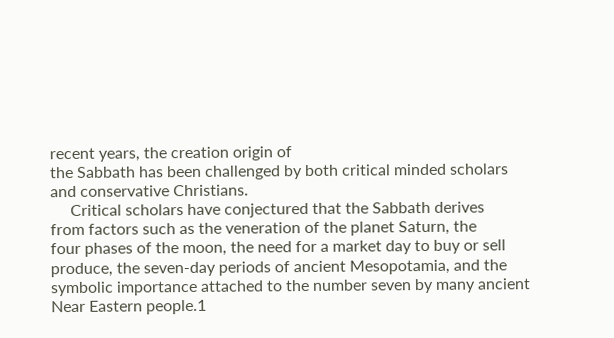recent years, the creation origin of
the Sabbath has been challenged by both critical minded scholars
and conservative Christians.
     Critical scholars have conjectured that the Sabbath derives
from factors such as the veneration of the planet Saturn, the
four phases of the moon, the need for a market day to buy or sell
produce, the seven-day periods of ancient Mesopotamia, and the
symbolic importance attached to the number seven by many ancient
Near Eastern people.1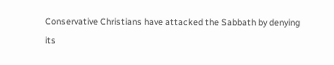Conservative Christians have attacked the Sabbath by denying
its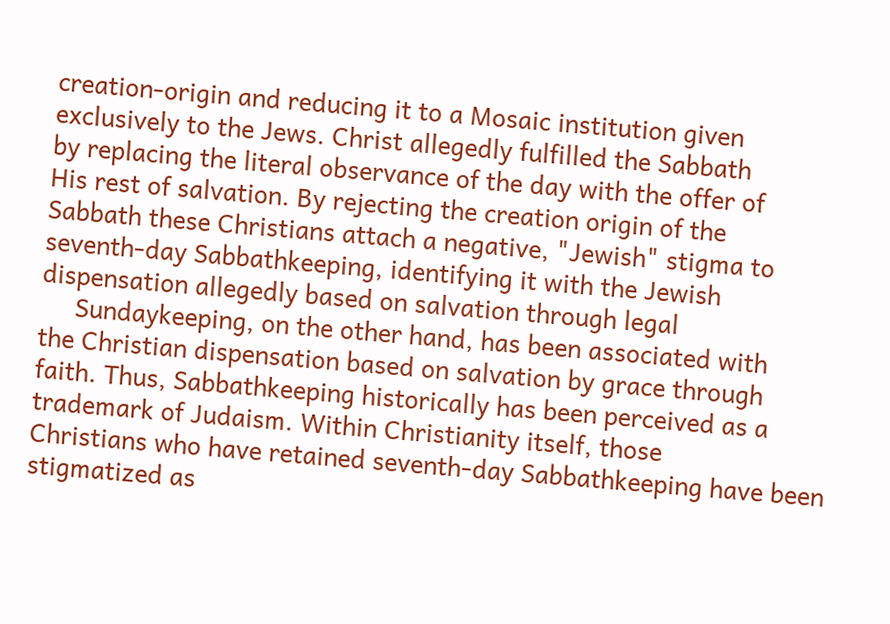creation-origin and reducing it to a Mosaic institution given
exclusively to the Jews. Christ allegedly fulfilled the Sabbath
by replacing the literal observance of the day with the offer of
His rest of salvation. By rejecting the creation origin of the
Sabbath these Christians attach a negative, "Jewish" stigma to
seventh-day Sabbathkeeping, identifying it with the Jewish
dispensation allegedly based on salvation through legal
     Sundaykeeping, on the other hand, has been associated with
the Christian dispensation based on salvation by grace through
faith. Thus, Sabbathkeeping historically has been perceived as a
trademark of Judaism. Within Christianity itself, those
Christians who have retained seventh-day Sabbathkeeping have been
stigmatized as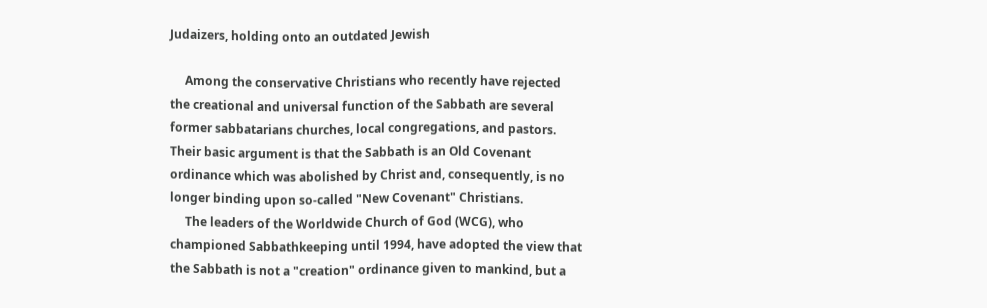Judaizers, holding onto an outdated Jewish

     Among the conservative Christians who recently have rejected
the creational and universal function of the Sabbath are several
former sabbatarians churches, local congregations, and pastors.
Their basic argument is that the Sabbath is an Old Covenant
ordinance which was abolished by Christ and, consequently, is no
longer binding upon so-called "New Covenant" Christians.
     The leaders of the Worldwide Church of God (WCG), who
championed Sabbathkeeping until 1994, have adopted the view that
the Sabbath is not a "creation" ordinance given to mankind, but a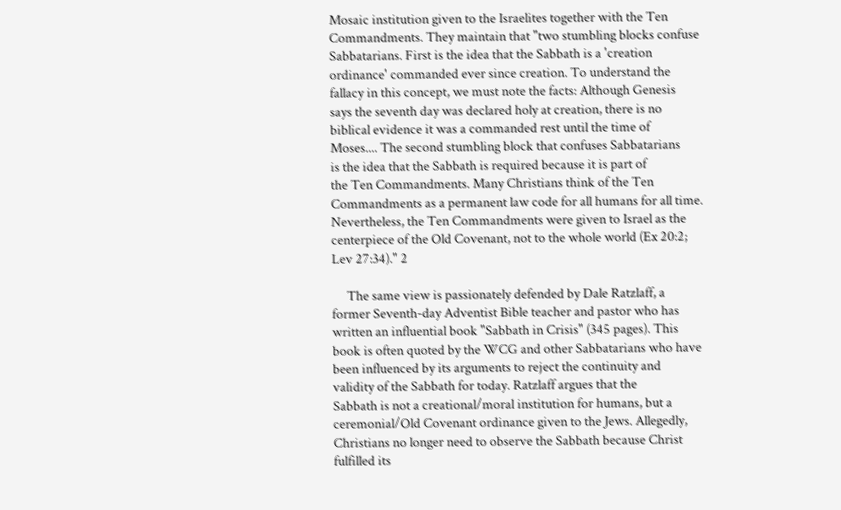Mosaic institution given to the Israelites together with the Ten
Commandments. They maintain that "two stumbling blocks confuse
Sabbatarians. First is the idea that the Sabbath is a 'creation
ordinance' commanded ever since creation. To understand the
fallacy in this concept, we must note the facts: Although Genesis
says the seventh day was declared holy at creation, there is no
biblical evidence it was a commanded rest until the time of
Moses.... The second stumbling block that confuses Sabbatarians
is the idea that the Sabbath is required because it is part of
the Ten Commandments. Many Christians think of the Ten
Commandments as a permanent law code for all humans for all time.
Nevertheless, the Ten Commandments were given to Israel as the
centerpiece of the Old Covenant, not to the whole world (Ex 20:2;
Lev 27:34)." 2

     The same view is passionately defended by Dale Ratzlaff, a
former Seventh-day Adventist Bible teacher and pastor who has
written an influential book "Sabbath in Crisis" (345 pages). This
book is often quoted by the WCG and other Sabbatarians who have
been influenced by its arguments to reject the continuity and
validity of the Sabbath for today. Ratzlaff argues that the
Sabbath is not a creational/moral institution for humans, but a
ceremonial/Old Covenant ordinance given to the Jews. Allegedly,
Christians no longer need to observe the Sabbath because Christ
fulfilled its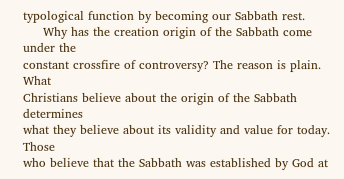typological function by becoming our Sabbath rest.
     Why has the creation origin of the Sabbath come under the
constant crossfire of controversy? The reason is plain. What
Christians believe about the origin of the Sabbath determines
what they believe about its validity and value for today. Those
who believe that the Sabbath was established by God at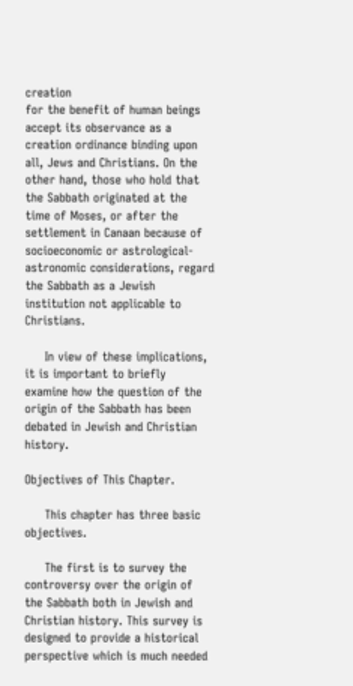creation
for the benefit of human beings accept its observance as a
creation ordinance binding upon all, Jews and Christians. On the
other hand, those who hold that the Sabbath originated at the
time of Moses, or after the settlement in Canaan because of
socioeconomic or astrological-astronomic considerations, regard
the Sabbath as a Jewish institution not applicable to Christians.

     In view of these implications, it is important to briefly
examine how the question of the origin of the Sabbath has been
debated in Jewish and Christian history.

Objectives of This Chapter.

     This chapter has three basic objectives.

     The first is to survey the controversy over the origin of
the Sabbath both in Jewish and Christian history. This survey is
designed to provide a historical perspective which is much needed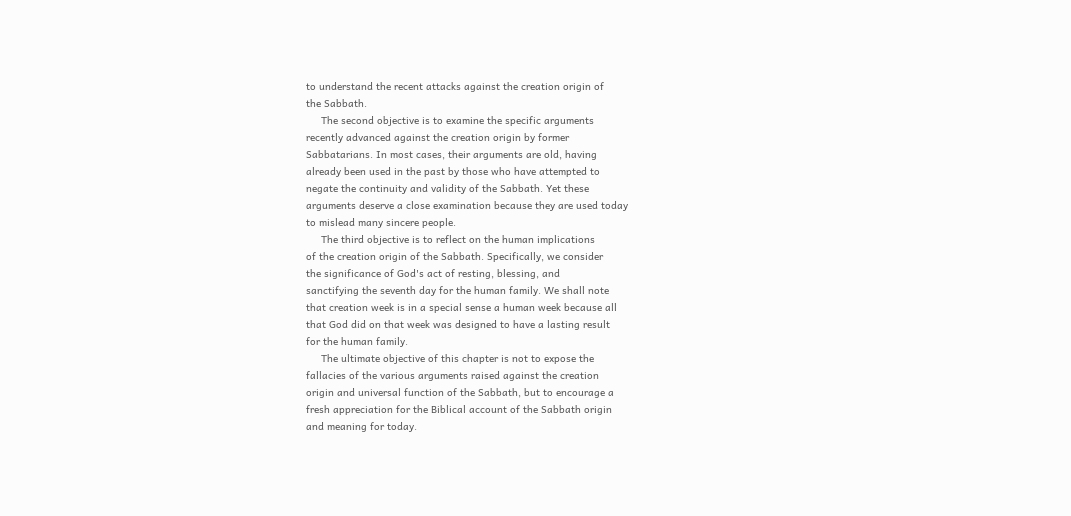to understand the recent attacks against the creation origin of
the Sabbath.
     The second objective is to examine the specific arguments
recently advanced against the creation origin by former
Sabbatarians. In most cases, their arguments are old, having
already been used in the past by those who have attempted to
negate the continuity and validity of the Sabbath. Yet these
arguments deserve a close examination because they are used today
to mislead many sincere people.
     The third objective is to reflect on the human implications
of the creation origin of the Sabbath. Specifically, we consider
the significance of God's act of resting, blessing, and
sanctifying the seventh day for the human family. We shall note
that creation week is in a special sense a human week because all
that God did on that week was designed to have a lasting result
for the human family.
     The ultimate objective of this chapter is not to expose the
fallacies of the various arguments raised against the creation
origin and universal function of the Sabbath, but to encourage a
fresh appreciation for the Biblical account of the Sabbath origin
and meaning for today.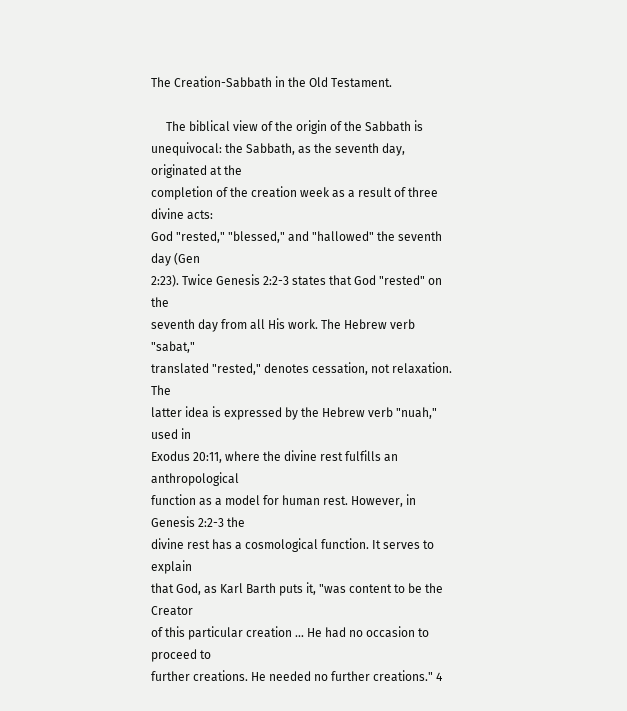The Creation-Sabbath in the Old Testament.

     The biblical view of the origin of the Sabbath is
unequivocal: the Sabbath, as the seventh day, originated at the
completion of the creation week as a result of three divine acts:
God "rested," "blessed," and "hallowed" the seventh day (Gen
2:23). Twice Genesis 2:2-3 states that God "rested" on the
seventh day from all His work. The Hebrew verb "sabat,"
translated "rested," denotes cessation, not relaxation. The
latter idea is expressed by the Hebrew verb "nuah," used in
Exodus 20:11, where the divine rest fulfills an anthropological
function as a model for human rest. However, in Genesis 2:2-3 the
divine rest has a cosmological function. It serves to explain
that God, as Karl Barth puts it, "was content to be the Creator
of this particular creation ... He had no occasion to proceed to
further creations. He needed no further creations." 4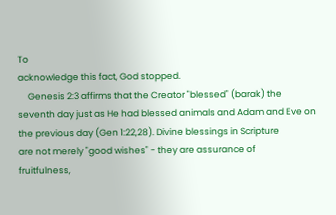To
acknowledge this fact, God stopped.
     Genesis 2:3 affirms that the Creator "blessed" (barak) the
seventh day just as He had blessed animals and Adam and Eve on
the previous day (Gen 1:22,28). Divine blessings in Scripture
are not merely "good wishes" - they are assurance of
fruitfulness,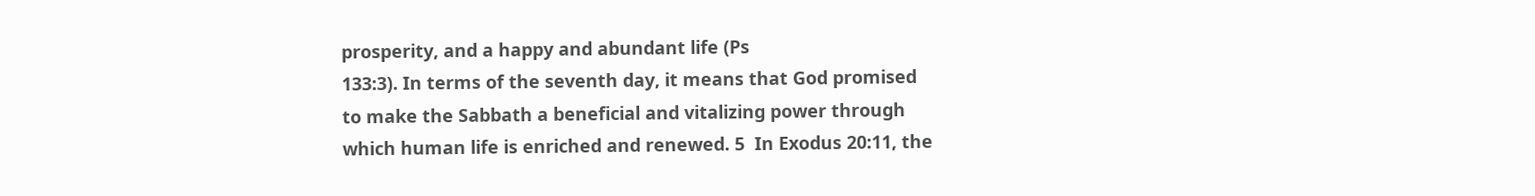prosperity, and a happy and abundant life (Ps
133:3). In terms of the seventh day, it means that God promised
to make the Sabbath a beneficial and vitalizing power through
which human life is enriched and renewed. 5  In Exodus 20:11, the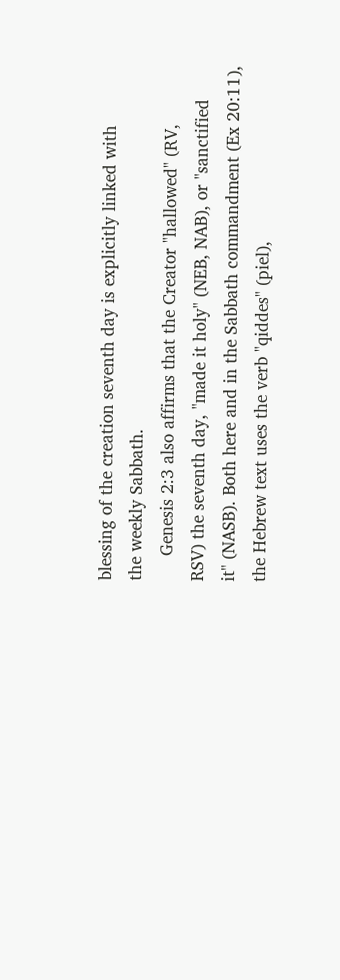blessing of the creation seventh day is explicitly linked with
the weekly Sabbath.
     Genesis 2:3 also affirms that the Creator "hallowed" (RV,
RSV) the seventh day, "made it holy" (NEB, NAB), or "sanctified
it" (NASB). Both here and in the Sabbath commandment (Ex 20:11),
the Hebrew text uses the verb "qiddes" (piel),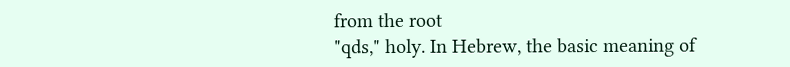from the root
"qds," holy. In Hebrew, the basic meaning of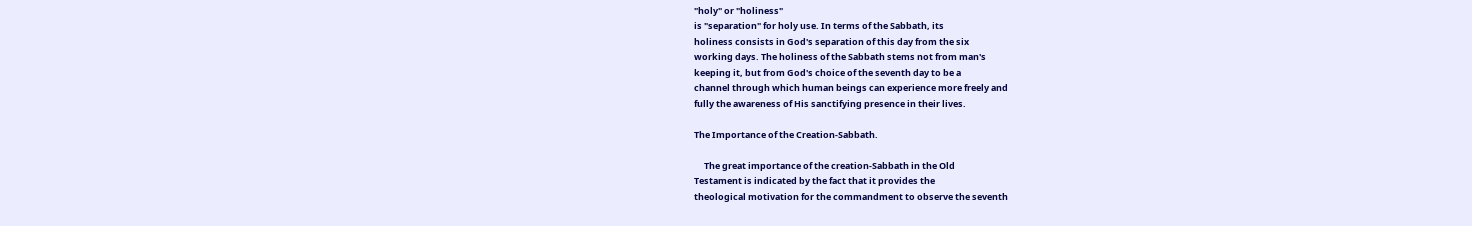"holy" or "holiness"
is "separation" for holy use. In terms of the Sabbath, its
holiness consists in God's separation of this day from the six
working days. The holiness of the Sabbath stems not from man's
keeping it, but from God's choice of the seventh day to be a
channel through which human beings can experience more freely and
fully the awareness of His sanctifying presence in their lives.

The Importance of the Creation-Sabbath.

     The great importance of the creation-Sabbath in the Old
Testament is indicated by the fact that it provides the
theological motivation for the commandment to observe the seventh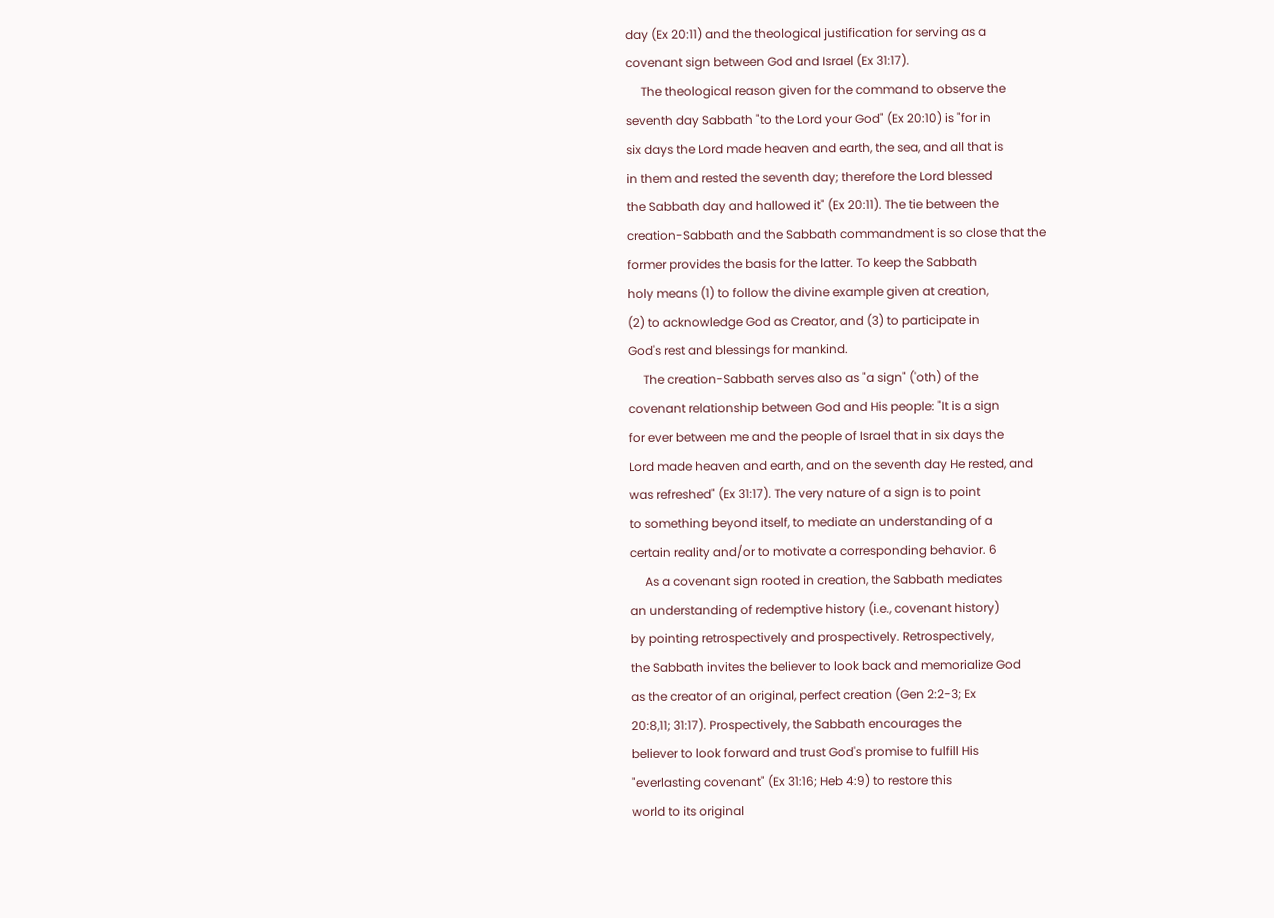day (Ex 20:11) and the theological justification for serving as a
covenant sign between God and Israel (Ex 31:17).
     The theological reason given for the command to observe the
seventh day Sabbath "to the Lord your God" (Ex 20:10) is "for in
six days the Lord made heaven and earth, the sea, and all that is
in them and rested the seventh day; therefore the Lord blessed
the Sabbath day and hallowed it" (Ex 20:11). The tie between the
creation-Sabbath and the Sabbath commandment is so close that the
former provides the basis for the latter. To keep the Sabbath
holy means (1) to follow the divine example given at creation,
(2) to acknowledge God as Creator, and (3) to participate in
God's rest and blessings for mankind.
     The creation-Sabbath serves also as "a sign" ('oth) of the
covenant relationship between God and His people: "It is a sign
for ever between me and the people of Israel that in six days the
Lord made heaven and earth, and on the seventh day He rested, and
was refreshed" (Ex 31:17). The very nature of a sign is to point
to something beyond itself, to mediate an understanding of a
certain reality and/or to motivate a corresponding behavior. 6
     As a covenant sign rooted in creation, the Sabbath mediates
an understanding of redemptive history (i.e., covenant history)
by pointing retrospectively and prospectively. Retrospectively,
the Sabbath invites the believer to look back and memorialize God
as the creator of an original, perfect creation (Gen 2:2-3; Ex
20:8,11; 31:17). Prospectively, the Sabbath encourages the
believer to look forward and trust God's promise to fulfill His
"everlasting covenant" (Ex 31:16; Heb 4:9) to restore this
world to its original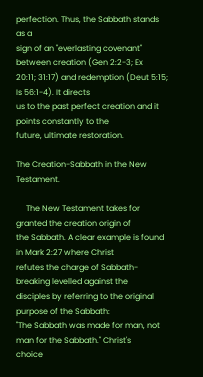perfection. Thus, the Sabbath stands as a
sign of an "everlasting covenant" between creation (Gen 2:2-3; Ex
20:11; 31:17) and redemption (Deut 5:15; Is 56:1-4). It directs
us to the past perfect creation and it points constantly to the
future, ultimate restoration.

The Creation-Sabbath in the New Testament.

     The New Testament takes for granted the creation origin of
the Sabbath. A clear example is found in Mark 2:27 where Christ
refutes the charge of Sabbath-breaking levelled against the
disciples by referring to the original purpose of the Sabbath:
"The Sabbath was made for man, not man for the Sabbath." Christ's
choice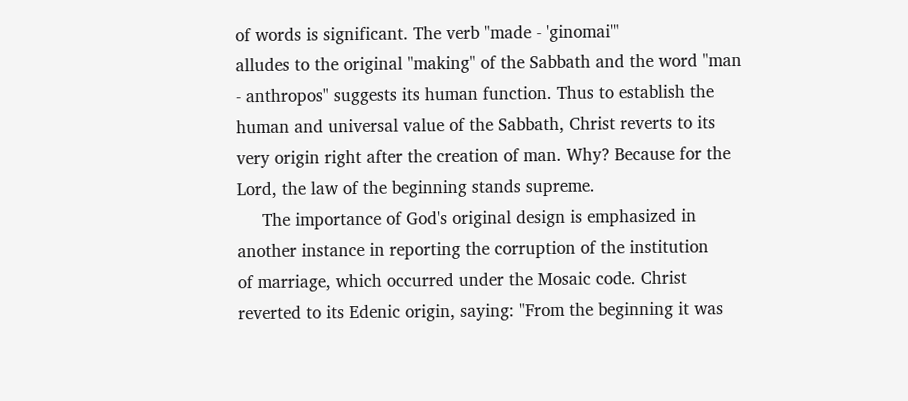of words is significant. The verb "made - 'ginomai'"
alludes to the original "making" of the Sabbath and the word "man
- anthropos" suggests its human function. Thus to establish the
human and universal value of the Sabbath, Christ reverts to its
very origin right after the creation of man. Why? Because for the
Lord, the law of the beginning stands supreme.
     The importance of God's original design is emphasized in
another instance in reporting the corruption of the institution
of marriage, which occurred under the Mosaic code. Christ
reverted to its Edenic origin, saying: "From the beginning it was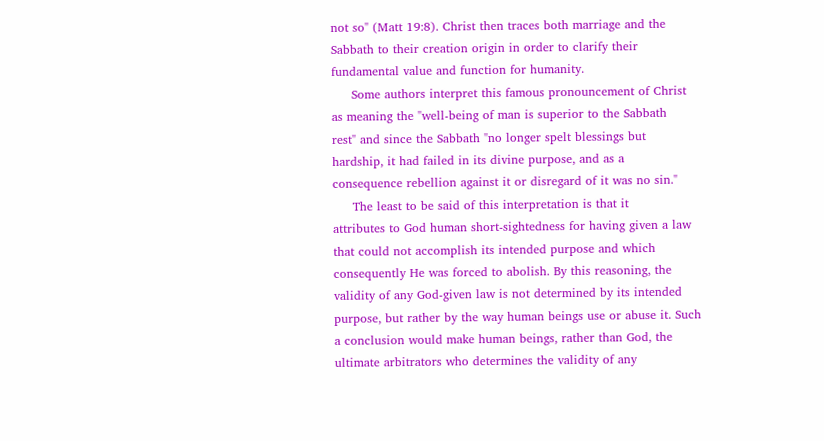not so" (Matt 19:8). Christ then traces both marriage and the
Sabbath to their creation origin in order to clarify their
fundamental value and function for humanity.
     Some authors interpret this famous pronouncement of Christ
as meaning the "well-being of man is superior to the Sabbath
rest" and since the Sabbath "no longer spelt blessings but
hardship, it had failed in its divine purpose, and as a
consequence rebellion against it or disregard of it was no sin."
     The least to be said of this interpretation is that it
attributes to God human short-sightedness for having given a law
that could not accomplish its intended purpose and which
consequently He was forced to abolish. By this reasoning, the
validity of any God-given law is not determined by its intended
purpose, but rather by the way human beings use or abuse it. Such
a conclusion would make human beings, rather than God, the
ultimate arbitrators who determines the validity of any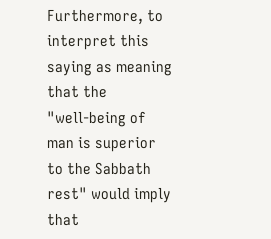Furthermore, to interpret this saying as meaning that the
"well-being of man is superior to the Sabbath rest" would imply
that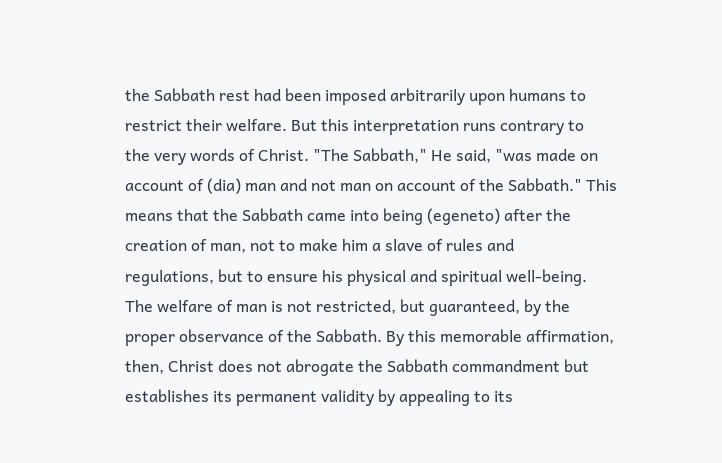the Sabbath rest had been imposed arbitrarily upon humans to
restrict their welfare. But this interpretation runs contrary to
the very words of Christ. "The Sabbath," He said, "was made on
account of (dia) man and not man on account of the Sabbath." This
means that the Sabbath came into being (egeneto) after the
creation of man, not to make him a slave of rules and
regulations, but to ensure his physical and spiritual well-being.
The welfare of man is not restricted, but guaranteed, by the
proper observance of the Sabbath. By this memorable affirmation,
then, Christ does not abrogate the Sabbath commandment but
establishes its permanent validity by appealing to its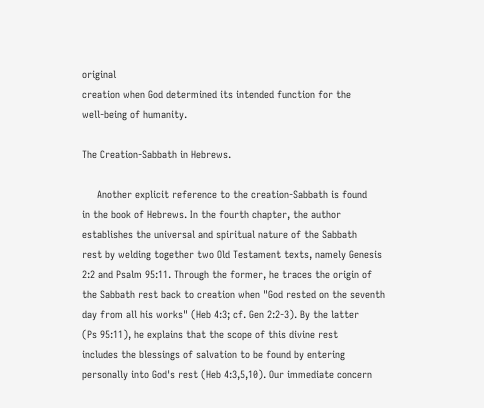original
creation when God determined its intended function for the
well-being of humanity.

The Creation-Sabbath in Hebrews.

     Another explicit reference to the creation-Sabbath is found
in the book of Hebrews. In the fourth chapter, the author
establishes the universal and spiritual nature of the Sabbath
rest by welding together two Old Testament texts, namely Genesis
2:2 and Psalm 95:11. Through the former, he traces the origin of
the Sabbath rest back to creation when "God rested on the seventh
day from all his works" (Heb 4:3; cf. Gen 2:2-3). By the latter
(Ps 95:11), he explains that the scope of this divine rest
includes the blessings of salvation to be found by entering
personally into God's rest (Heb 4:3,5,10). Our immediate concern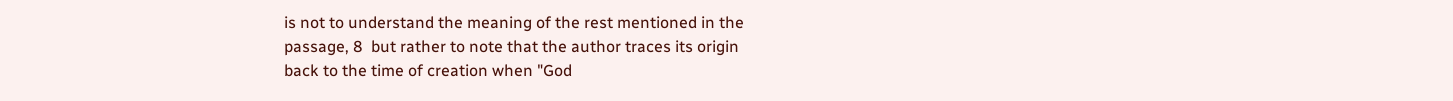is not to understand the meaning of the rest mentioned in the
passage, 8  but rather to note that the author traces its origin
back to the time of creation when "God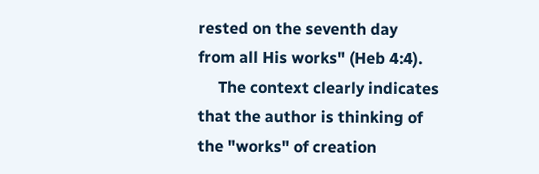rested on the seventh day
from all His works" (Heb 4:4).
     The context clearly indicates that the author is thinking of
the "works" of creation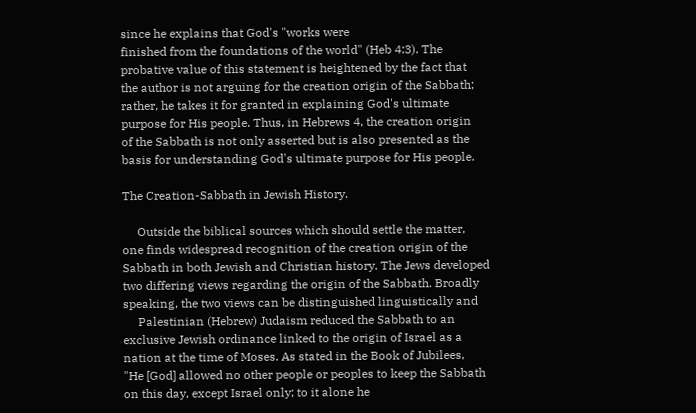since he explains that God's "works were
finished from the foundations of the world" (Heb 4:3). The
probative value of this statement is heightened by the fact that
the author is not arguing for the creation origin of the Sabbath;
rather, he takes it for granted in explaining God's ultimate
purpose for His people. Thus, in Hebrews 4, the creation origin
of the Sabbath is not only asserted but is also presented as the
basis for understanding God's ultimate purpose for His people.

The Creation-Sabbath in Jewish History.

     Outside the biblical sources which should settle the matter,
one finds widespread recognition of the creation origin of the
Sabbath in both Jewish and Christian history. The Jews developed
two differing views regarding the origin of the Sabbath. Broadly
speaking, the two views can be distinguished linguistically and
     Palestinian (Hebrew) Judaism reduced the Sabbath to an
exclusive Jewish ordinance linked to the origin of Israel as a
nation at the time of Moses. As stated in the Book of Jubilees,
"He [God] allowed no other people or peoples to keep the Sabbath
on this day, except Israel only; to it alone he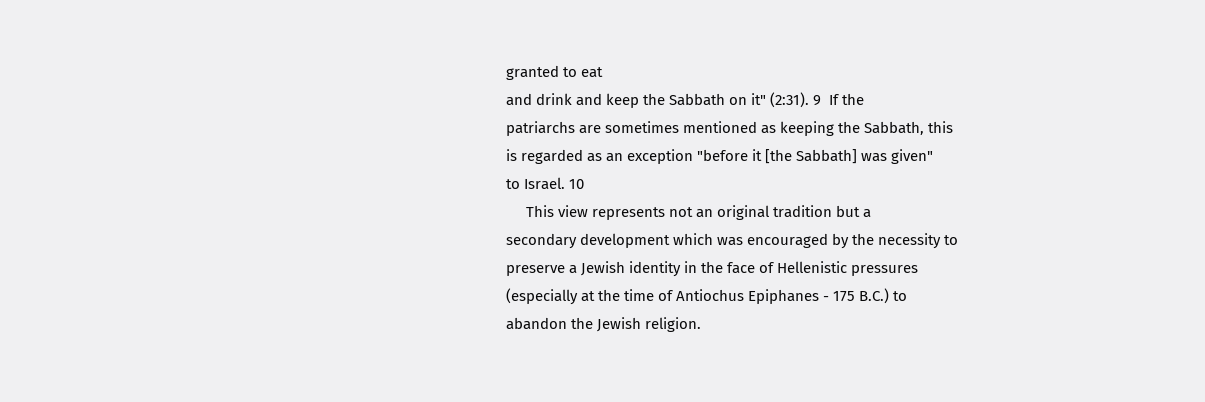granted to eat
and drink and keep the Sabbath on it" (2:31). 9  If the
patriarchs are sometimes mentioned as keeping the Sabbath, this
is regarded as an exception "before it [the Sabbath] was given"
to Israel. 10
     This view represents not an original tradition but a
secondary development which was encouraged by the necessity to
preserve a Jewish identity in the face of Hellenistic pressures
(especially at the time of Antiochus Epiphanes - 175 B.C.) to
abandon the Jewish religion.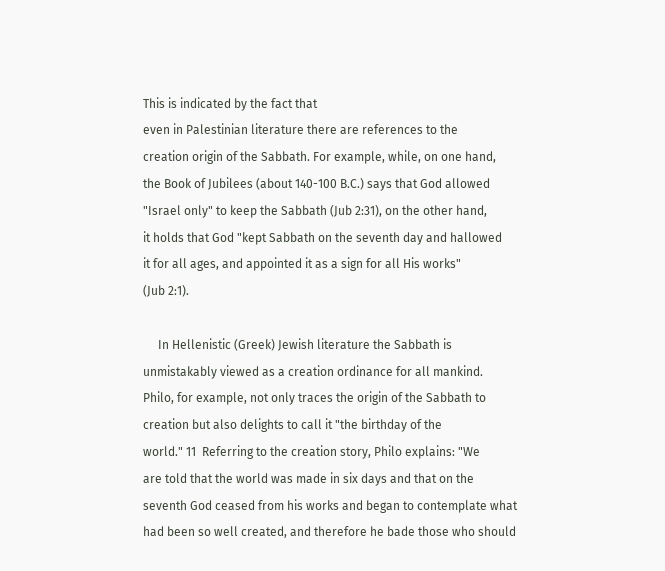This is indicated by the fact that
even in Palestinian literature there are references to the
creation origin of the Sabbath. For example, while, on one hand,
the Book of Jubilees (about 140-100 B.C.) says that God allowed
"Israel only" to keep the Sabbath (Jub 2:31), on the other hand,
it holds that God "kept Sabbath on the seventh day and hallowed
it for all ages, and appointed it as a sign for all His works"
(Jub 2:1).

     In Hellenistic (Greek) Jewish literature the Sabbath is
unmistakably viewed as a creation ordinance for all mankind.
Philo, for example, not only traces the origin of the Sabbath to
creation but also delights to call it "the birthday of the
world." 11  Referring to the creation story, Philo explains: "We
are told that the world was made in six days and that on the
seventh God ceased from his works and began to contemplate what
had been so well created, and therefore he bade those who should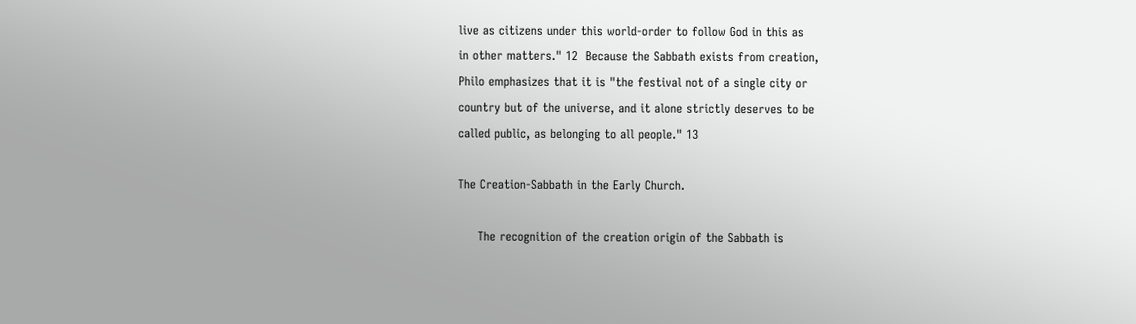live as citizens under this world-order to follow God in this as
in other matters." 12  Because the Sabbath exists from creation,
Philo emphasizes that it is "the festival not of a single city or
country but of the universe, and it alone strictly deserves to be
called public, as belonging to all people." 13

The Creation-Sabbath in the Early Church.

     The recognition of the creation origin of the Sabbath is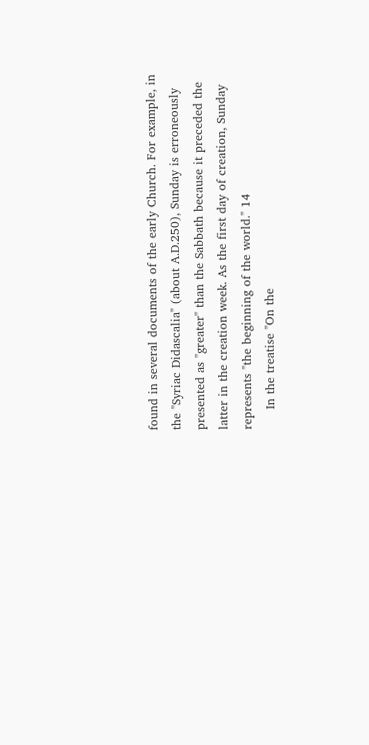found in several documents of the early Church. For example, in
the "Syriac Didascalia" (about A.D.250), Sunday is erroneously
presented as "greater" than the Sabbath because it preceded the
latter in the creation week. As the first day of creation, Sunday
represents "the beginning of the world." 14
     In the treatise "On the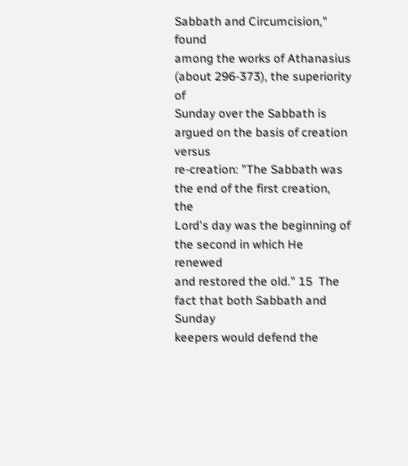Sabbath and Circumcision," found
among the works of Athanasius (about 296-373), the superiority of
Sunday over the Sabbath is argued on the basis of creation versus
re-creation: "The Sabbath was the end of the first creation, the
Lord's day was the beginning of the second in which He renewed
and restored the old." 15  The fact that both Sabbath and Sunday
keepers would defend the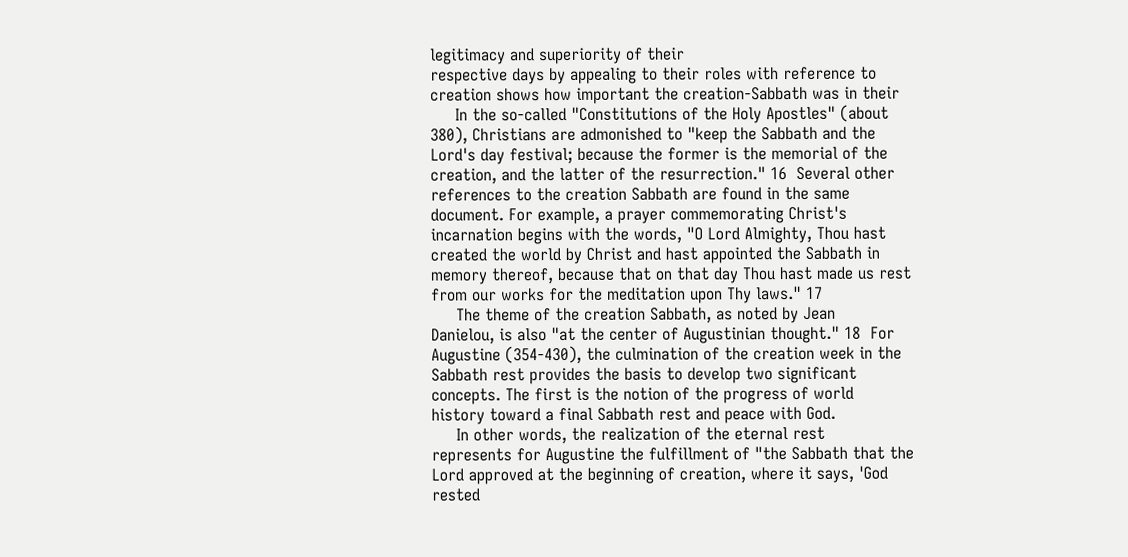legitimacy and superiority of their
respective days by appealing to their roles with reference to
creation shows how important the creation-Sabbath was in their
     In the so-called "Constitutions of the Holy Apostles" (about
380), Christians are admonished to "keep the Sabbath and the
Lord's day festival; because the former is the memorial of the
creation, and the latter of the resurrection." 16  Several other
references to the creation Sabbath are found in the same
document. For example, a prayer commemorating Christ's
incarnation begins with the words, "O Lord Almighty, Thou hast
created the world by Christ and hast appointed the Sabbath in
memory thereof, because that on that day Thou hast made us rest
from our works for the meditation upon Thy laws." 17
     The theme of the creation Sabbath, as noted by Jean
Danielou, is also "at the center of Augustinian thought." 18  For
Augustine (354-430), the culmination of the creation week in the
Sabbath rest provides the basis to develop two significant
concepts. The first is the notion of the progress of world
history toward a final Sabbath rest and peace with God.
     In other words, the realization of the eternal rest
represents for Augustine the fulfillment of "the Sabbath that the
Lord approved at the beginning of creation, where it says, 'God
rested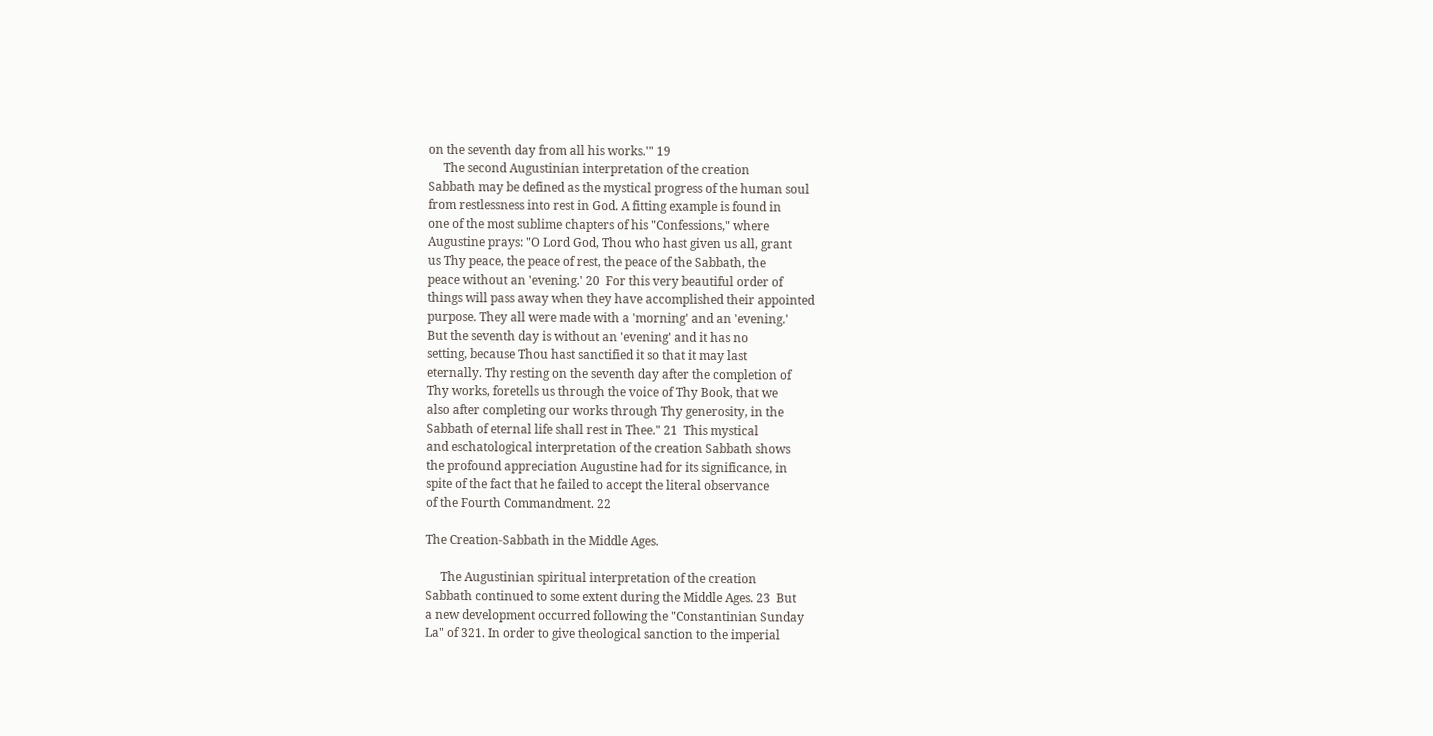on the seventh day from all his works.'" 19
     The second Augustinian interpretation of the creation
Sabbath may be defined as the mystical progress of the human soul
from restlessness into rest in God. A fitting example is found in
one of the most sublime chapters of his "Confessions," where
Augustine prays: "O Lord God, Thou who hast given us all, grant
us Thy peace, the peace of rest, the peace of the Sabbath, the
peace without an 'evening.' 20  For this very beautiful order of
things will pass away when they have accomplished their appointed
purpose. They all were made with a 'morning' and an 'evening.'
But the seventh day is without an 'evening' and it has no
setting, because Thou hast sanctified it so that it may last
eternally. Thy resting on the seventh day after the completion of
Thy works, foretells us through the voice of Thy Book, that we
also after completing our works through Thy generosity, in the
Sabbath of eternal life shall rest in Thee." 21  This mystical
and eschatological interpretation of the creation Sabbath shows
the profound appreciation Augustine had for its significance, in
spite of the fact that he failed to accept the literal observance
of the Fourth Commandment. 22

The Creation-Sabbath in the Middle Ages.

     The Augustinian spiritual interpretation of the creation
Sabbath continued to some extent during the Middle Ages. 23  But
a new development occurred following the "Constantinian Sunday
La" of 321. In order to give theological sanction to the imperial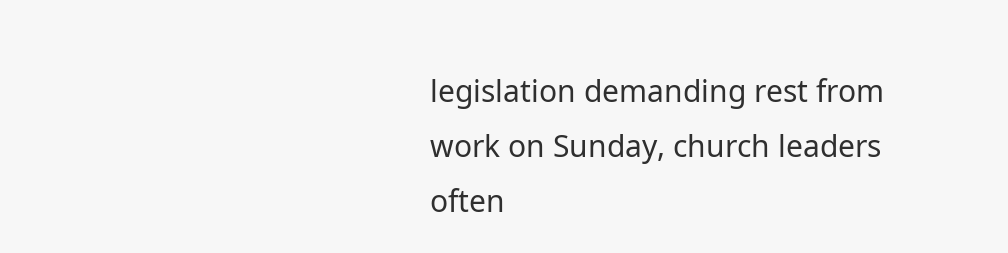legislation demanding rest from work on Sunday, church leaders
often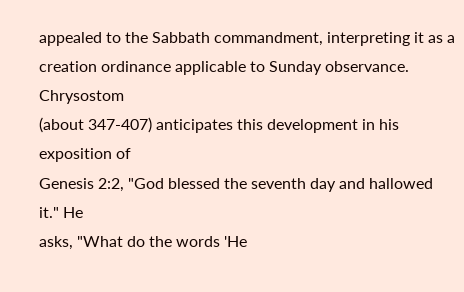appealed to the Sabbath commandment, interpreting it as a
creation ordinance applicable to Sunday observance. Chrysostom
(about 347-407) anticipates this development in his exposition of
Genesis 2:2, "God blessed the seventh day and hallowed it." He
asks, "What do the words 'He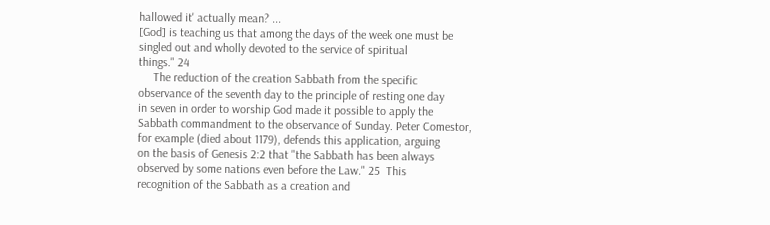hallowed it' actually mean? ...
[God] is teaching us that among the days of the week one must be
singled out and wholly devoted to the service of spiritual
things." 24
     The reduction of the creation Sabbath from the specific
observance of the seventh day to the principle of resting one day
in seven in order to worship God made it possible to apply the
Sabbath commandment to the observance of Sunday. Peter Comestor,
for example (died about 1179), defends this application, arguing
on the basis of Genesis 2:2 that "the Sabbath has been always
observed by some nations even before the Law." 25  This
recognition of the Sabbath as a creation and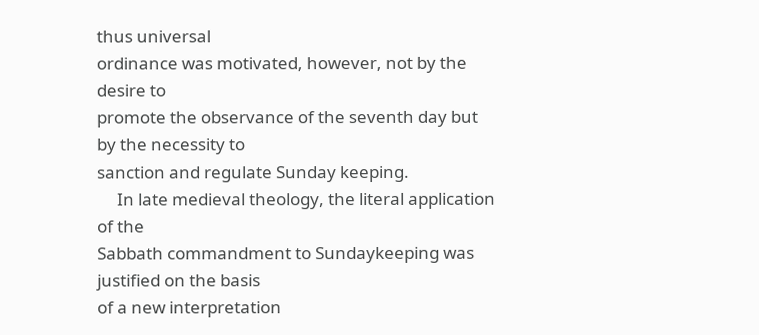thus universal
ordinance was motivated, however, not by the desire to
promote the observance of the seventh day but by the necessity to
sanction and regulate Sunday keeping.
     In late medieval theology, the literal application of the
Sabbath commandment to Sundaykeeping was justified on the basis
of a new interpretation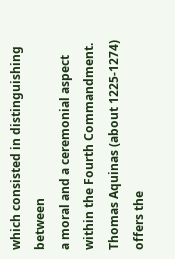which consisted in distinguishing between
a moral and a ceremonial aspect within the Fourth Commandment.
Thomas Aquinas (about 1225-1274) offers the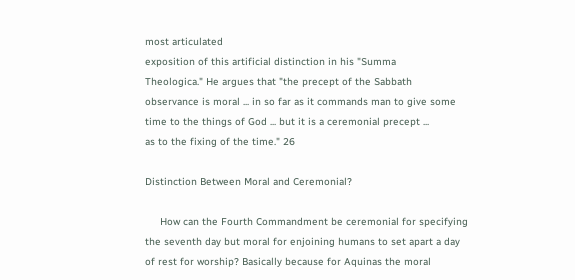most articulated
exposition of this artificial distinction in his "Summa
Theologica." He argues that "the precept of the Sabbath
observance is moral ... in so far as it commands man to give some
time to the things of God ... but it is a ceremonial precept ...
as to the fixing of the time." 26

Distinction Between Moral and Ceremonial?

     How can the Fourth Commandment be ceremonial for specifying
the seventh day but moral for enjoining humans to set apart a day
of rest for worship? Basically because for Aquinas the moral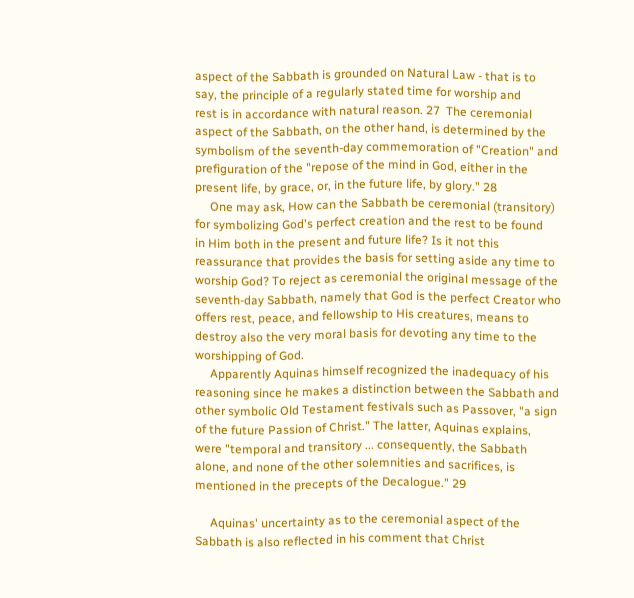aspect of the Sabbath is grounded on Natural Law - that is to
say, the principle of a regularly stated time for worship and
rest is in accordance with natural reason. 27  The ceremonial
aspect of the Sabbath, on the other hand, is determined by the
symbolism of the seventh-day commemoration of "Creation" and
prefiguration of the "repose of the mind in God, either in the
present life, by grace, or, in the future life, by glory." 28
     One may ask, How can the Sabbath be ceremonial (transitory)
for symbolizing God's perfect creation and the rest to be found
in Him both in the present and future life? Is it not this
reassurance that provides the basis for setting aside any time to
worship God? To reject as ceremonial the original message of the
seventh-day Sabbath, namely that God is the perfect Creator who
offers rest, peace, and fellowship to His creatures, means to
destroy also the very moral basis for devoting any time to the
worshipping of God.
     Apparently Aquinas himself recognized the inadequacy of his
reasoning since he makes a distinction between the Sabbath and
other symbolic Old Testament festivals such as Passover, "a sign
of the future Passion of Christ." The latter, Aquinas explains,
were "temporal and transitory ... consequently, the Sabbath
alone, and none of the other solemnities and sacrifices, is
mentioned in the precepts of the Decalogue." 29

     Aquinas' uncertainty as to the ceremonial aspect of the
Sabbath is also reflected in his comment that Christ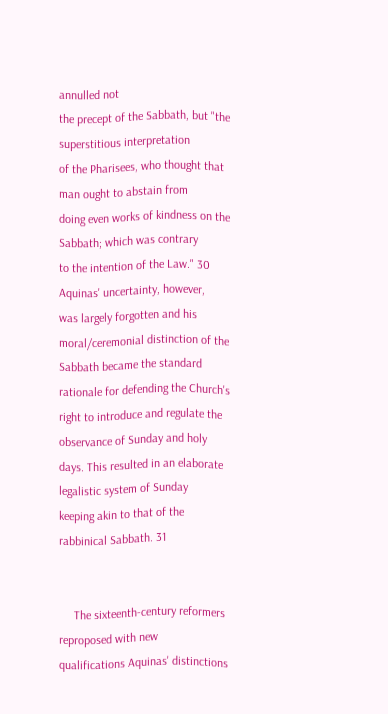annulled not
the precept of the Sabbath, but "the superstitious interpretation
of the Pharisees, who thought that man ought to abstain from
doing even works of kindness on the Sabbath; which was contrary
to the intention of the Law." 30  Aquinas' uncertainty, however,
was largely forgotten and his moral/ceremonial distinction of the
Sabbath became the standard rationale for defending the Church's
right to introduce and regulate the observance of Sunday and holy
days. This resulted in an elaborate legalistic system of Sunday
keeping akin to that of the rabbinical Sabbath. 31


     The sixteenth-century reformers reproposed with new
qualifications Aquinas' distinctions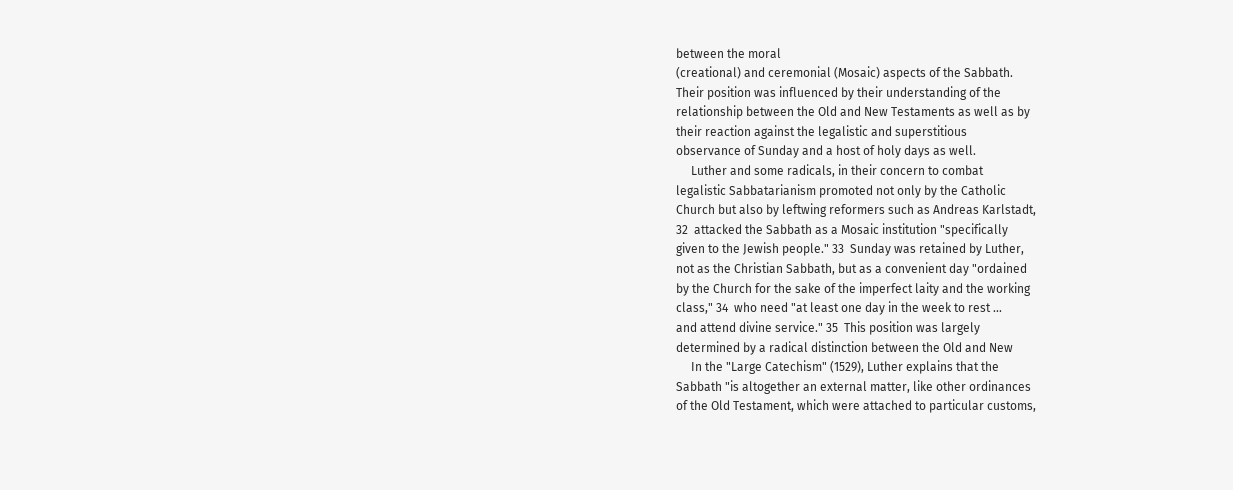between the moral
(creational) and ceremonial (Mosaic) aspects of the Sabbath.
Their position was influenced by their understanding of the
relationship between the Old and New Testaments as well as by
their reaction against the legalistic and superstitious
observance of Sunday and a host of holy days as well.
     Luther and some radicals, in their concern to combat
legalistic Sabbatarianism promoted not only by the Catholic
Church but also by leftwing reformers such as Andreas Karlstadt,
32  attacked the Sabbath as a Mosaic institution "specifically
given to the Jewish people." 33  Sunday was retained by Luther,
not as the Christian Sabbath, but as a convenient day "ordained
by the Church for the sake of the imperfect laity and the working
class," 34  who need "at least one day in the week to rest ...
and attend divine service." 35  This position was largely
determined by a radical distinction between the Old and New
     In the "Large Catechism" (1529), Luther explains that the
Sabbath "is altogether an external matter, like other ordinances
of the Old Testament, which were attached to particular customs,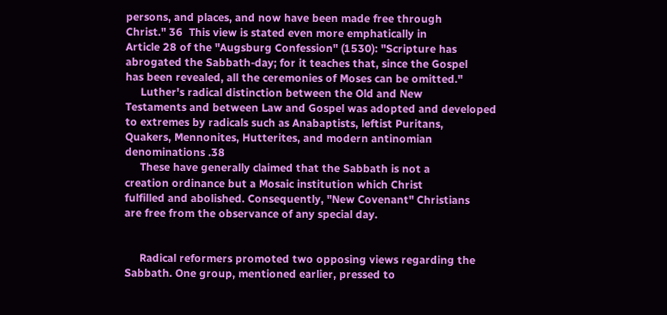persons, and places, and now have been made free through
Christ." 36  This view is stated even more emphatically in
Article 28 of the "Augsburg Confession" (1530): "Scripture has
abrogated the Sabbath-day; for it teaches that, since the Gospel
has been revealed, all the ceremonies of Moses can be omitted."
     Luther's radical distinction between the Old and New
Testaments and between Law and Gospel was adopted and developed
to extremes by radicals such as Anabaptists, leftist Puritans,
Quakers, Mennonites, Hutterites, and modern antinomian
denominations .38
     These have generally claimed that the Sabbath is not a
creation ordinance but a Mosaic institution which Christ
fulfilled and abolished. Consequently, "New Covenant" Christians
are free from the observance of any special day.


     Radical reformers promoted two opposing views regarding the
Sabbath. One group, mentioned earlier, pressed to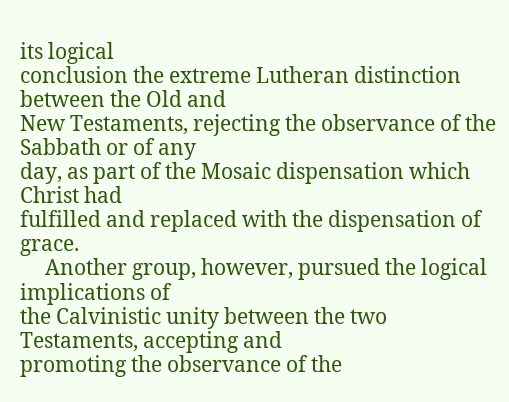its logical
conclusion the extreme Lutheran distinction between the Old and
New Testaments, rejecting the observance of the Sabbath or of any
day, as part of the Mosaic dispensation which Christ had
fulfilled and replaced with the dispensation of grace.
     Another group, however, pursued the logical implications of
the Calvinistic unity between the two Testaments, accepting and
promoting the observance of the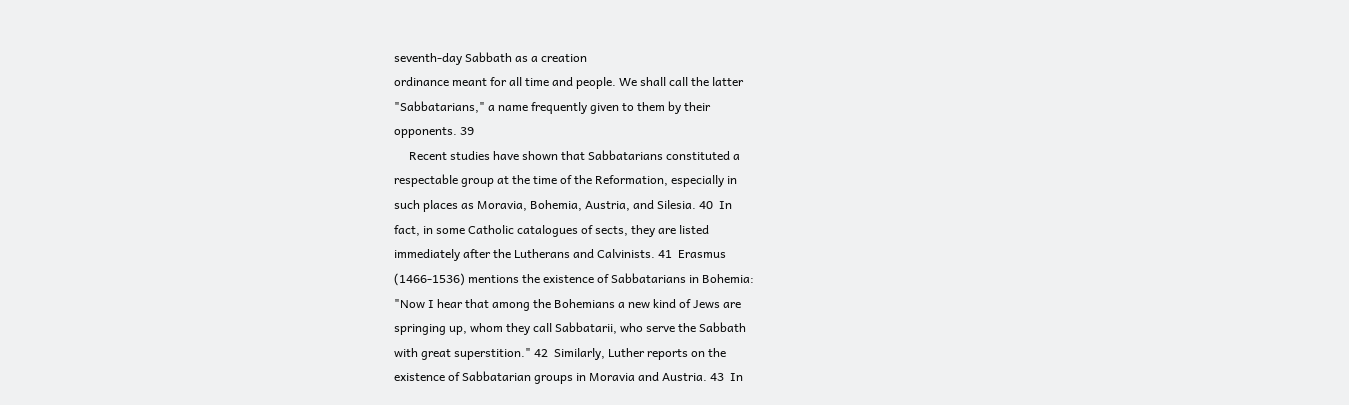seventh-day Sabbath as a creation
ordinance meant for all time and people. We shall call the latter
"Sabbatarians," a name frequently given to them by their
opponents. 39
     Recent studies have shown that Sabbatarians constituted a
respectable group at the time of the Reformation, especially in
such places as Moravia, Bohemia, Austria, and Silesia. 40  In
fact, in some Catholic catalogues of sects, they are listed
immediately after the Lutherans and Calvinists. 41  Erasmus
(1466-1536) mentions the existence of Sabbatarians in Bohemia:
"Now I hear that among the Bohemians a new kind of Jews are
springing up, whom they call Sabbatarii, who serve the Sabbath
with great superstition." 42  Similarly, Luther reports on the
existence of Sabbatarian groups in Moravia and Austria. 43  In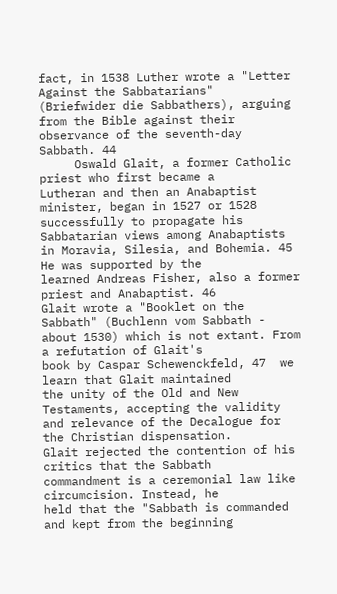fact, in 1538 Luther wrote a "Letter Against the Sabbatarians"
(Briefwider die Sabbathers), arguing from the Bible against their
observance of the seventh-day Sabbath. 44
     Oswald Glait, a former Catholic priest who first became a
Lutheran and then an Anabaptist minister, began in 1527 or 1528
successfully to propagate his Sabbatarian views among Anabaptists
in Moravia, Silesia, and Bohemia. 45  He was supported by the
learned Andreas Fisher, also a former priest and Anabaptist. 46
Glait wrote a "Booklet on the Sabbath" (Buchlenn vom Sabbath -
about 1530) which is not extant. From a refutation of Glait's
book by Caspar Schewenckfeld, 47  we learn that Glait maintained
the unity of the Old and New Testaments, accepting the validity
and relevance of the Decalogue for the Christian dispensation.
Glait rejected the contention of his critics that the Sabbath
commandment is a ceremonial law like circumcision. Instead, he
held that the "Sabbath is commanded and kept from the beginning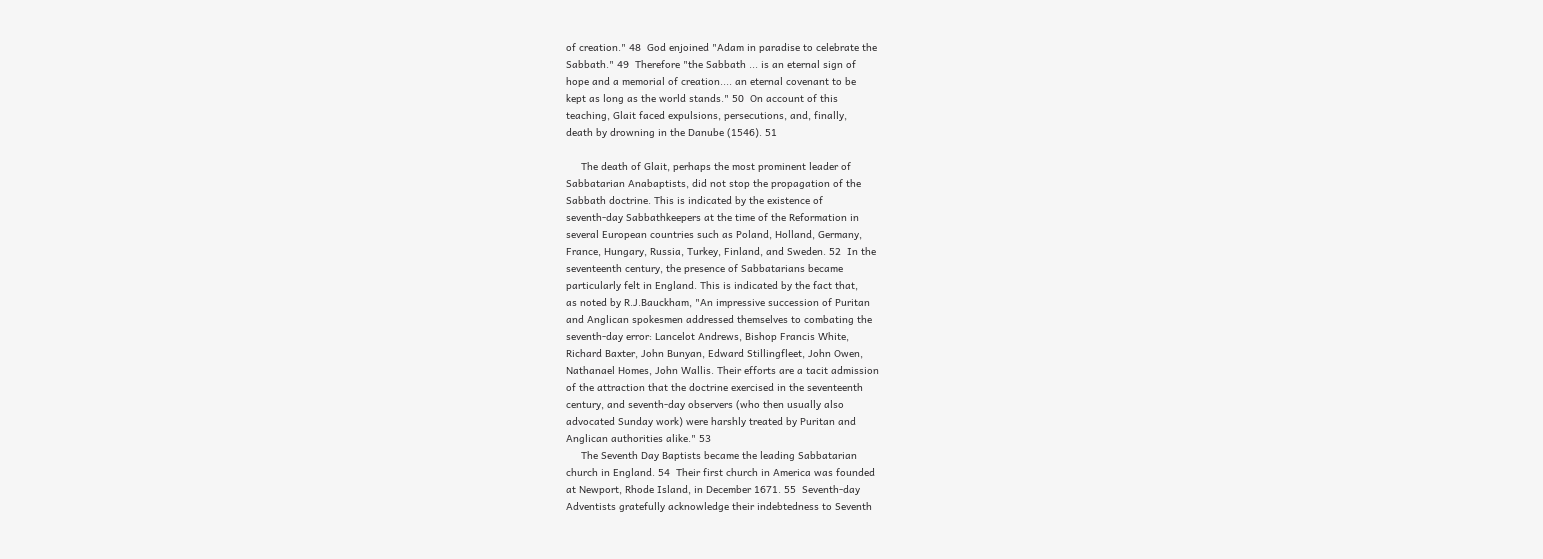of creation." 48  God enjoined "Adam in paradise to celebrate the
Sabbath." 49  Therefore "the Sabbath ... is an eternal sign of
hope and a memorial of creation.... an eternal covenant to be
kept as long as the world stands." 50  On account of this
teaching, Glait faced expulsions, persecutions, and, finally,
death by drowning in the Danube (1546). 51

     The death of Glait, perhaps the most prominent leader of
Sabbatarian Anabaptists, did not stop the propagation of the
Sabbath doctrine. This is indicated by the existence of
seventh-day Sabbathkeepers at the time of the Reformation in
several European countries such as Poland, Holland, Germany,
France, Hungary, Russia, Turkey, Finland, and Sweden. 52  In the
seventeenth century, the presence of Sabbatarians became
particularly felt in England. This is indicated by the fact that,
as noted by R.J.Bauckham, "An impressive succession of Puritan
and Anglican spokesmen addressed themselves to combating the
seventh-day error: Lancelot Andrews, Bishop Francis White,
Richard Baxter, John Bunyan, Edward Stillingfleet, John Owen,
Nathanael Homes, John Wallis. Their efforts are a tacit admission
of the attraction that the doctrine exercised in the seventeenth
century, and seventh-day observers (who then usually also
advocated Sunday work) were harshly treated by Puritan and
Anglican authorities alike." 53
     The Seventh Day Baptists became the leading Sabbatarian
church in England. 54  Their first church in America was founded
at Newport, Rhode Island, in December 1671. 55  Seventh-day
Adventists gratefully acknowledge their indebtedness to Seventh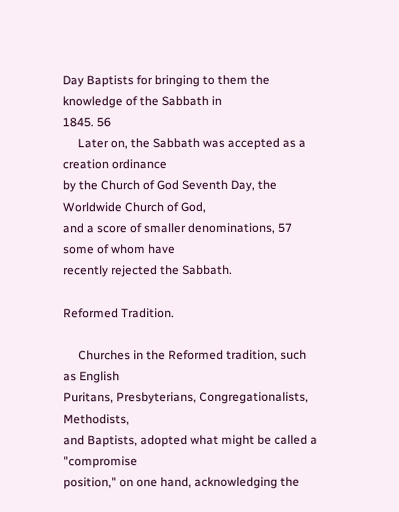Day Baptists for bringing to them the knowledge of the Sabbath in
1845. 56
     Later on, the Sabbath was accepted as a creation ordinance
by the Church of God Seventh Day, the Worldwide Church of God,
and a score of smaller denominations, 57  some of whom have
recently rejected the Sabbath.

Reformed Tradition.

     Churches in the Reformed tradition, such as English
Puritans, Presbyterians, Congregationalists, Methodists,
and Baptists, adopted what might be called a "compromise
position," on one hand, acknowledging the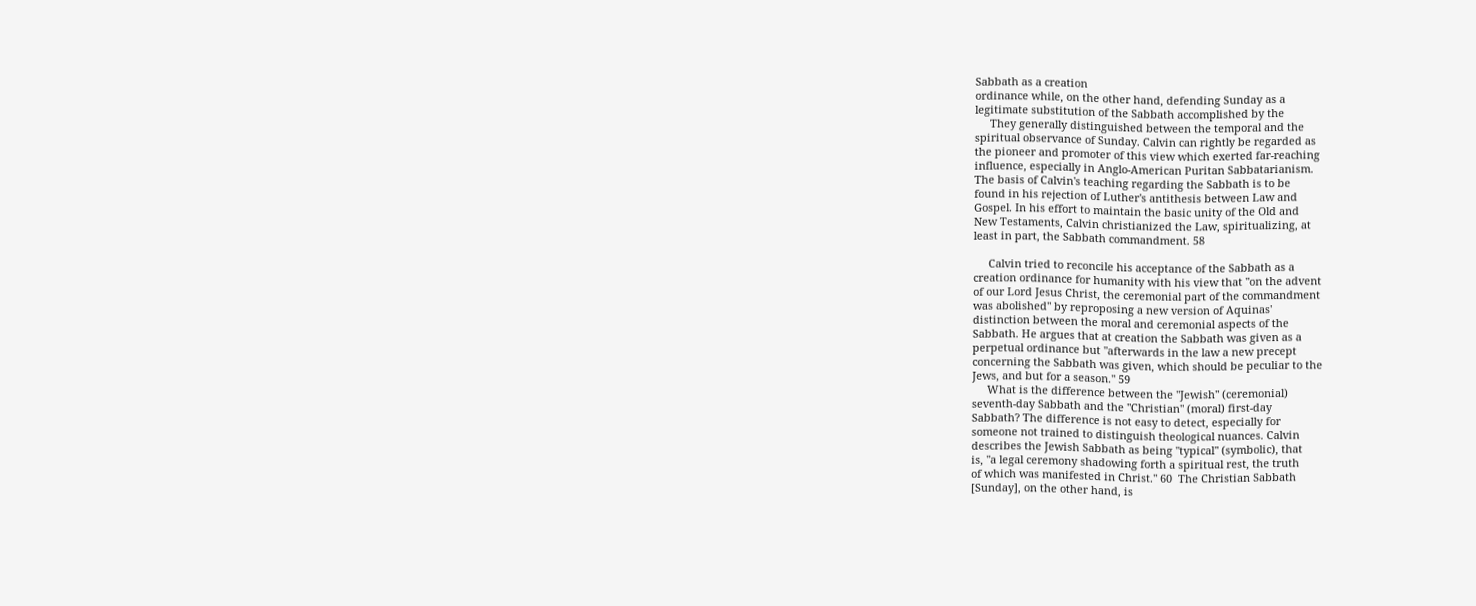Sabbath as a creation
ordinance while, on the other hand, defending Sunday as a
legitimate substitution of the Sabbath accomplished by the
     They generally distinguished between the temporal and the
spiritual observance of Sunday. Calvin can rightly be regarded as
the pioneer and promoter of this view which exerted far-reaching
influence, especially in Anglo-American Puritan Sabbatarianism.
The basis of Calvin's teaching regarding the Sabbath is to be
found in his rejection of Luther's antithesis between Law and
Gospel. In his effort to maintain the basic unity of the Old and
New Testaments, Calvin christianized the Law, spiritualizing, at
least in part, the Sabbath commandment. 58

     Calvin tried to reconcile his acceptance of the Sabbath as a
creation ordinance for humanity with his view that "on the advent
of our Lord Jesus Christ, the ceremonial part of the commandment
was abolished" by reproposing a new version of Aquinas'
distinction between the moral and ceremonial aspects of the
Sabbath. He argues that at creation the Sabbath was given as a
perpetual ordinance but "afterwards in the law a new precept
concerning the Sabbath was given, which should be peculiar to the
Jews, and but for a season." 59
     What is the difference between the "Jewish" (ceremonial)
seventh-day Sabbath and the "Christian" (moral) first-day
Sabbath? The difference is not easy to detect, especially for
someone not trained to distinguish theological nuances. Calvin
describes the Jewish Sabbath as being "typical" (symbolic), that
is, "a legal ceremony shadowing forth a spiritual rest, the truth
of which was manifested in Christ." 60  The Christian Sabbath
[Sunday], on the other hand, is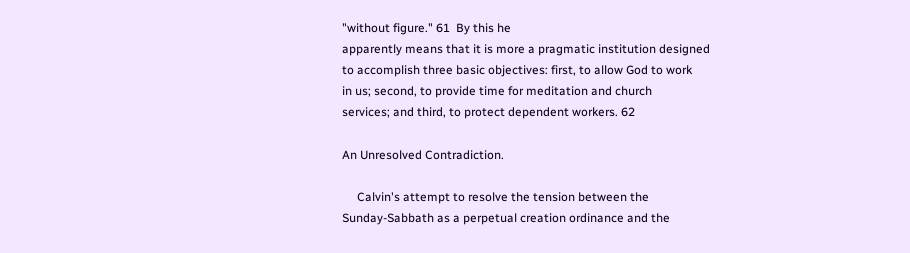"without figure." 61  By this he
apparently means that it is more a pragmatic institution designed
to accomplish three basic objectives: first, to allow God to work
in us; second, to provide time for meditation and church
services; and third, to protect dependent workers. 62

An Unresolved Contradiction.

     Calvin's attempt to resolve the tension between the
Sunday-Sabbath as a perpetual creation ordinance and the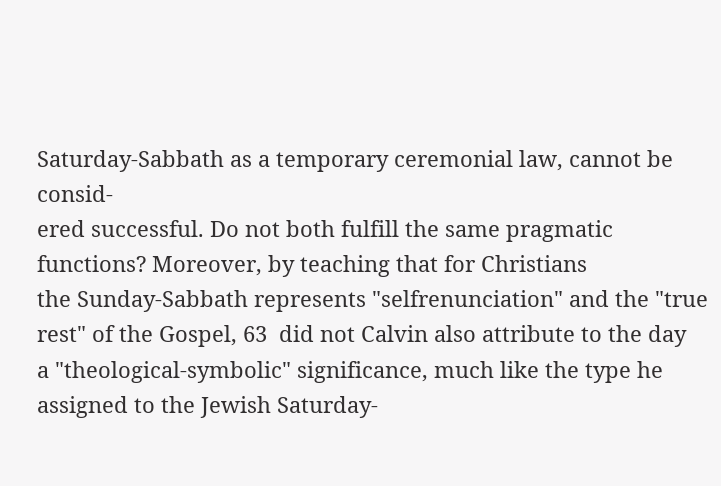Saturday-Sabbath as a temporary ceremonial law, cannot be consid-
ered successful. Do not both fulfill the same pragmatic
functions? Moreover, by teaching that for Christians
the Sunday-Sabbath represents "selfrenunciation" and the "true
rest" of the Gospel, 63  did not Calvin also attribute to the day
a "theological-symbolic" significance, much like the type he
assigned to the Jewish Saturday-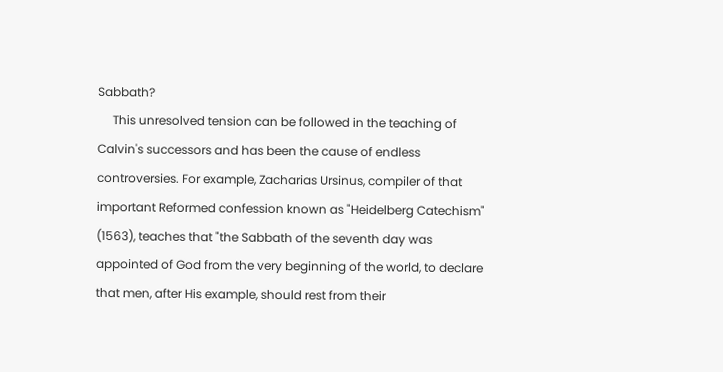Sabbath?
     This unresolved tension can be followed in the teaching of
Calvin's successors and has been the cause of endless
controversies. For example, Zacharias Ursinus, compiler of that
important Reformed confession known as "Heidelberg Catechism"
(1563), teaches that "the Sabbath of the seventh day was
appointed of God from the very beginning of the world, to declare
that men, after His example, should rest from their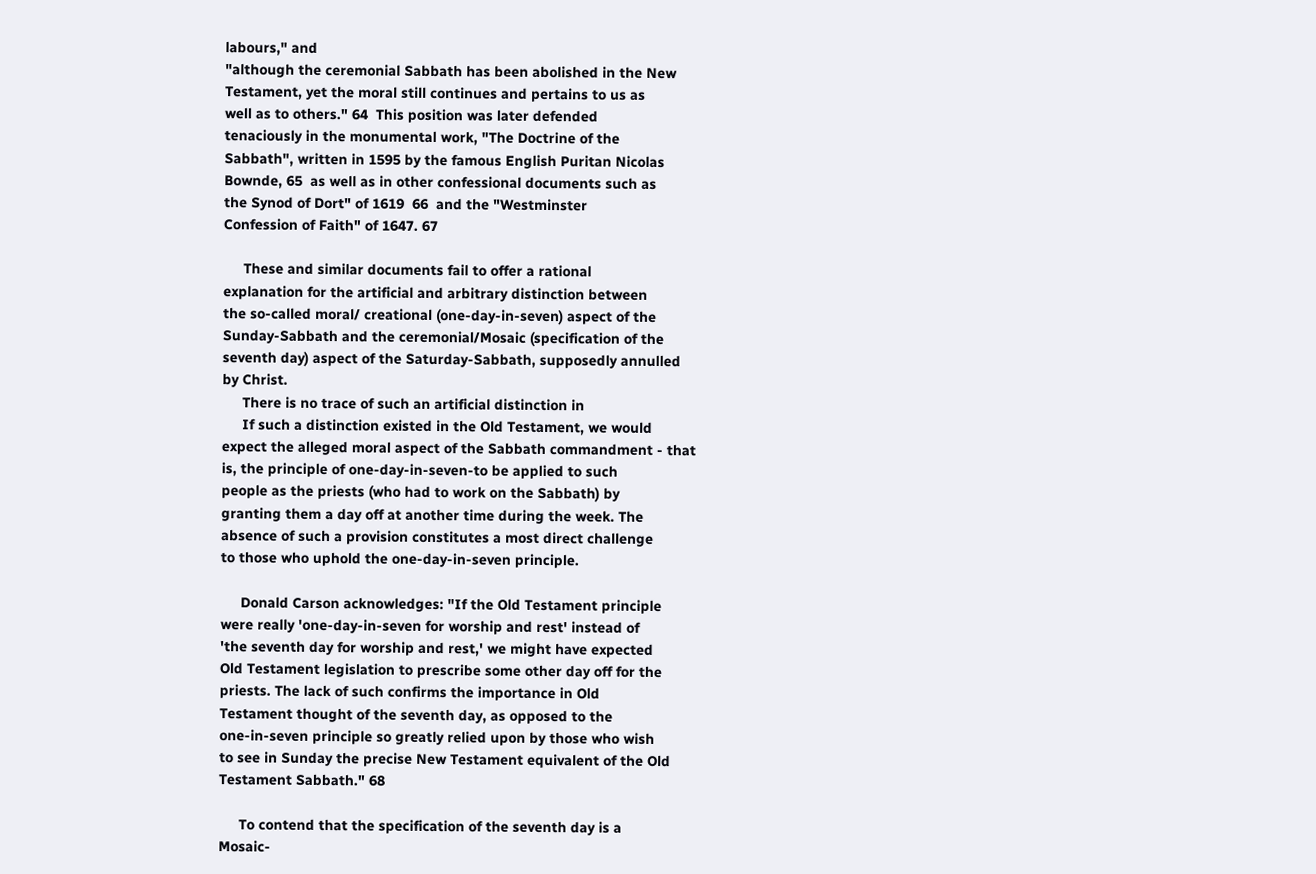labours," and
"although the ceremonial Sabbath has been abolished in the New
Testament, yet the moral still continues and pertains to us as
well as to others." 64  This position was later defended
tenaciously in the monumental work, "The Doctrine of the
Sabbath", written in 1595 by the famous English Puritan Nicolas
Bownde, 65  as well as in other confessional documents such as
the Synod of Dort" of 1619  66  and the "Westminster
Confession of Faith" of 1647. 67

     These and similar documents fail to offer a rational
explanation for the artificial and arbitrary distinction between
the so-called moral/ creational (one-day-in-seven) aspect of the
Sunday-Sabbath and the ceremonial/Mosaic (specification of the
seventh day) aspect of the Saturday-Sabbath, supposedly annulled
by Christ.
     There is no trace of such an artificial distinction in
     If such a distinction existed in the Old Testament, we would
expect the alleged moral aspect of the Sabbath commandment - that
is, the principle of one-day-in-seven-to be applied to such
people as the priests (who had to work on the Sabbath) by
granting them a day off at another time during the week. The
absence of such a provision constitutes a most direct challenge
to those who uphold the one-day-in-seven principle.

     Donald Carson acknowledges: "If the Old Testament principle
were really 'one-day-in-seven for worship and rest' instead of
'the seventh day for worship and rest,' we might have expected
Old Testament legislation to prescribe some other day off for the
priests. The lack of such confirms the importance in Old
Testament thought of the seventh day, as opposed to the
one-in-seven principle so greatly relied upon by those who wish
to see in Sunday the precise New Testament equivalent of the Old
Testament Sabbath." 68

     To contend that the specification of the seventh day is a
Mosaic-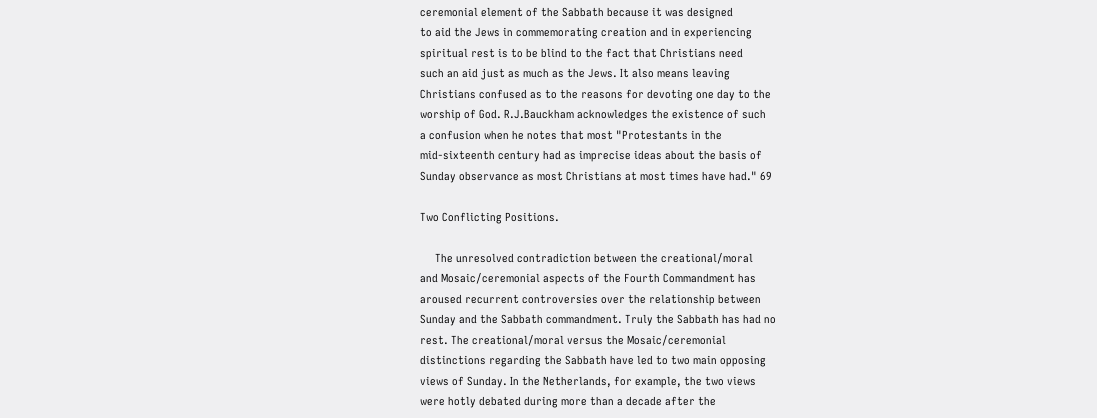ceremonial element of the Sabbath because it was designed
to aid the Jews in commemorating creation and in experiencing
spiritual rest is to be blind to the fact that Christians need
such an aid just as much as the Jews. It also means leaving
Christians confused as to the reasons for devoting one day to the
worship of God. R.J.Bauckham acknowledges the existence of such
a confusion when he notes that most "Protestants in the
mid-sixteenth century had as imprecise ideas about the basis of
Sunday observance as most Christians at most times have had." 69

Two Conflicting Positions.

     The unresolved contradiction between the creational/moral
and Mosaic/ceremonial aspects of the Fourth Commandment has
aroused recurrent controversies over the relationship between
Sunday and the Sabbath commandment. Truly the Sabbath has had no
rest. The creational/moral versus the Mosaic/ceremonial
distinctions regarding the Sabbath have led to two main opposing
views of Sunday. In the Netherlands, for example, the two views
were hotly debated during more than a decade after the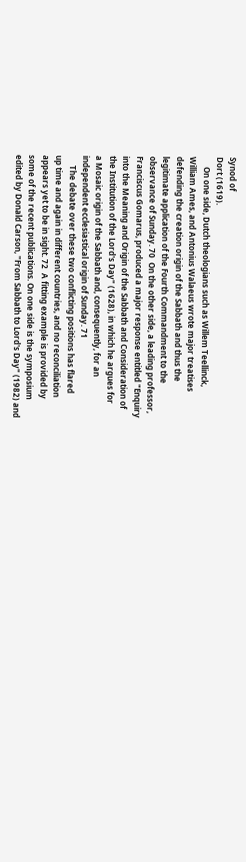Synod of
Dort (1619).
     On one side, Dutch theologians such as Willem Teellinck,
William Ames, and Antonius Walaeus wrote major treatises
defending the creation origin of the Sabbath and thus the
legitimate application of the Fourth Commandment to the
observance of Sunday. 70  On the other side, a leading professor,
Franciscus Gomarus, produced a major response entitled "Enquiry
into the Meaning and Origin of the Sabbath and Consideration of
the Institution of the Lord's Day" (1628), in which he argues for
a Mosaic origin of the Sabbath and, consequently, for an
independent ecclesiastical origin of Sunday. 71
     The debate over these two conflicting positions has flared
up time and again in different countries, and no reconciliation
appears yet to be in sight. 72  A fitting example is provided by
some of the recent publications. On one side is the symposium
edited by Donald Carson, "From Sabbath to Lord's Day" (1982) and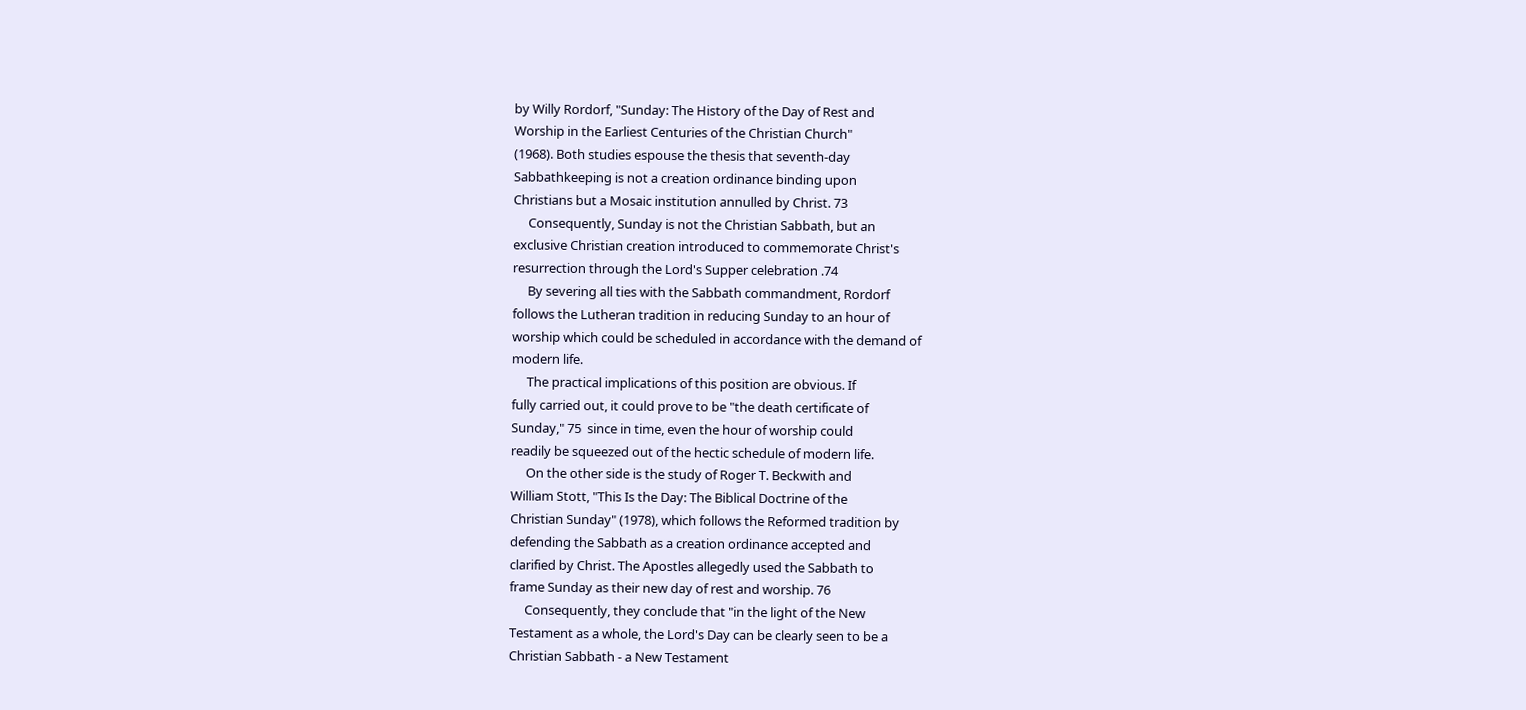by Willy Rordorf, "Sunday: The History of the Day of Rest and
Worship in the Earliest Centuries of the Christian Church"
(1968). Both studies espouse the thesis that seventh-day
Sabbathkeeping is not a creation ordinance binding upon
Christians but a Mosaic institution annulled by Christ. 73
     Consequently, Sunday is not the Christian Sabbath, but an
exclusive Christian creation introduced to commemorate Christ's
resurrection through the Lord's Supper celebration .74
     By severing all ties with the Sabbath commandment, Rordorf
follows the Lutheran tradition in reducing Sunday to an hour of
worship which could be scheduled in accordance with the demand of
modern life.
     The practical implications of this position are obvious. If
fully carried out, it could prove to be "the death certificate of
Sunday," 75  since in time, even the hour of worship could
readily be squeezed out of the hectic schedule of modern life.
     On the other side is the study of Roger T. Beckwith and
William Stott, "This Is the Day: The Biblical Doctrine of the
Christian Sunday" (1978), which follows the Reformed tradition by
defending the Sabbath as a creation ordinance accepted and
clarified by Christ. The Apostles allegedly used the Sabbath to
frame Sunday as their new day of rest and worship. 76
     Consequently, they conclude that "in the light of the New
Testament as a whole, the Lord's Day can be clearly seen to be a
Christian Sabbath - a New Testament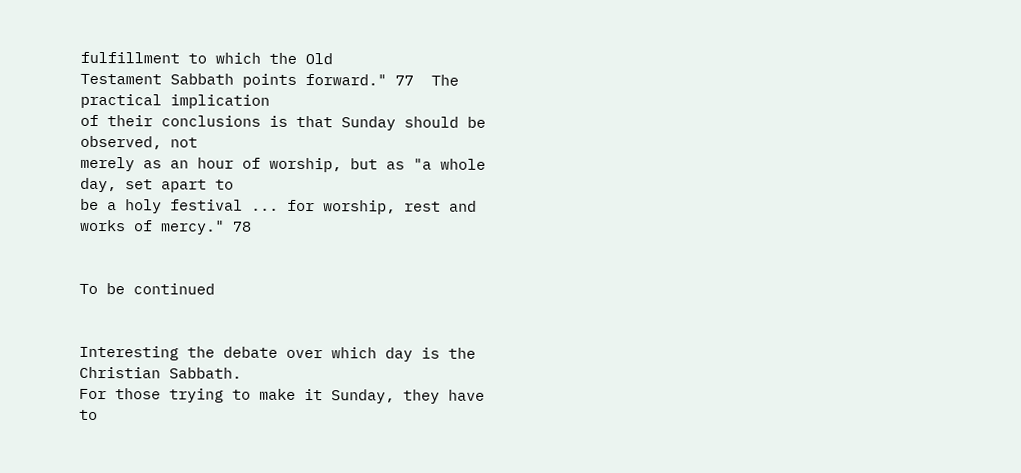fulfillment to which the Old
Testament Sabbath points forward." 77  The practical implication
of their conclusions is that Sunday should be observed, not
merely as an hour of worship, but as "a whole day, set apart to
be a holy festival ... for worship, rest and works of mercy." 78


To be continued


Interesting the debate over which day is the Christian Sabbath.
For those trying to make it Sunday, they have to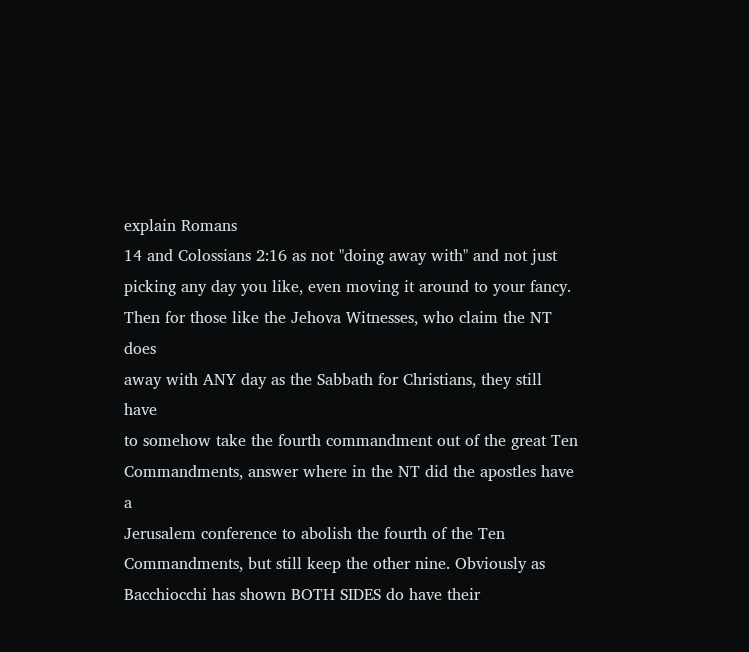explain Romans
14 and Colossians 2:16 as not "doing away with" and not just
picking any day you like, even moving it around to your fancy.
Then for those like the Jehova Witnesses, who claim the NT does
away with ANY day as the Sabbath for Christians, they still have
to somehow take the fourth commandment out of the great Ten
Commandments, answer where in the NT did the apostles have a
Jerusalem conference to abolish the fourth of the Ten
Commandments, but still keep the other nine. Obviously as
Bacchiocchi has shown BOTH SIDES do have their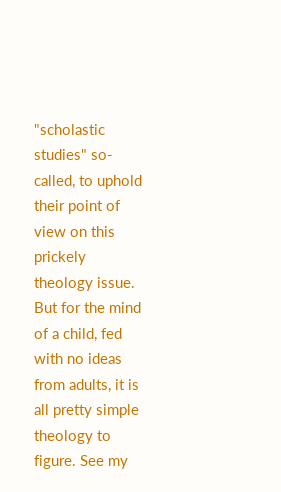"scholastic
studies" so-called, to uphold their point of view on this
prickely theology issue.
But for the mind of a child, fed with no ideas from adults, it is
all pretty simple theology to figure. See my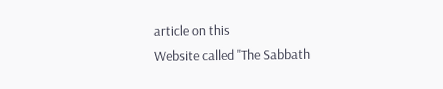article on this
Website called "The Sabbath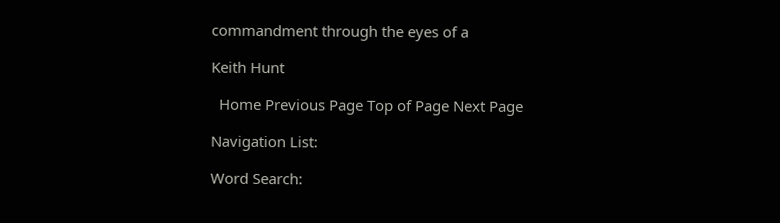commandment through the eyes of a

Keith Hunt

  Home Previous Page Top of Page Next Page

Navigation List:

Word Search: